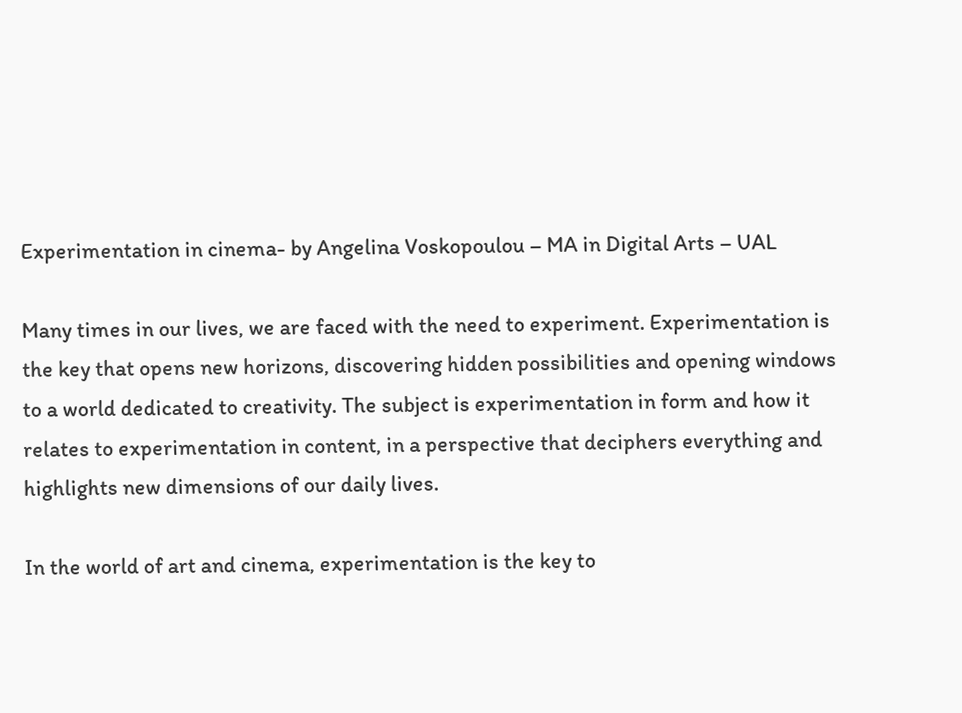Experimentation in cinema- by Angelina Voskopoulou – MA in Digital Arts – UAL

Many times in our lives, we are faced with the need to experiment. Experimentation is the key that opens new horizons, discovering hidden possibilities and opening windows to a world dedicated to creativity. The subject is experimentation in form and how it relates to experimentation in content, in a perspective that deciphers everything and highlights new dimensions of our daily lives.

In the world of art and cinema, experimentation is the key to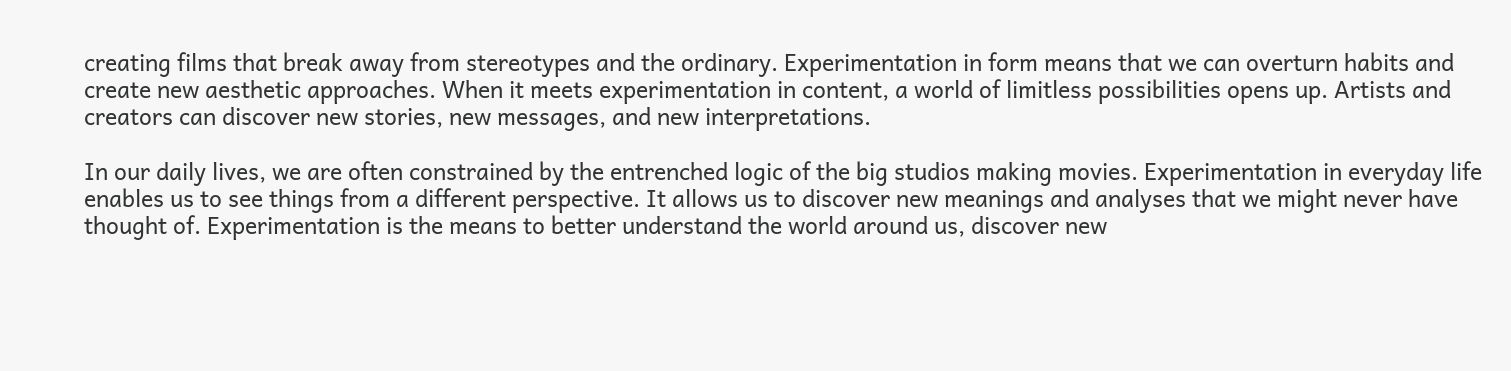creating films that break away from stereotypes and the ordinary. Experimentation in form means that we can overturn habits and create new aesthetic approaches. When it meets experimentation in content, a world of limitless possibilities opens up. Artists and creators can discover new stories, new messages, and new interpretations.

In our daily lives, we are often constrained by the entrenched logic of the big studios making movies. Experimentation in everyday life enables us to see things from a different perspective. It allows us to discover new meanings and analyses that we might never have thought of. Experimentation is the means to better understand the world around us, discover new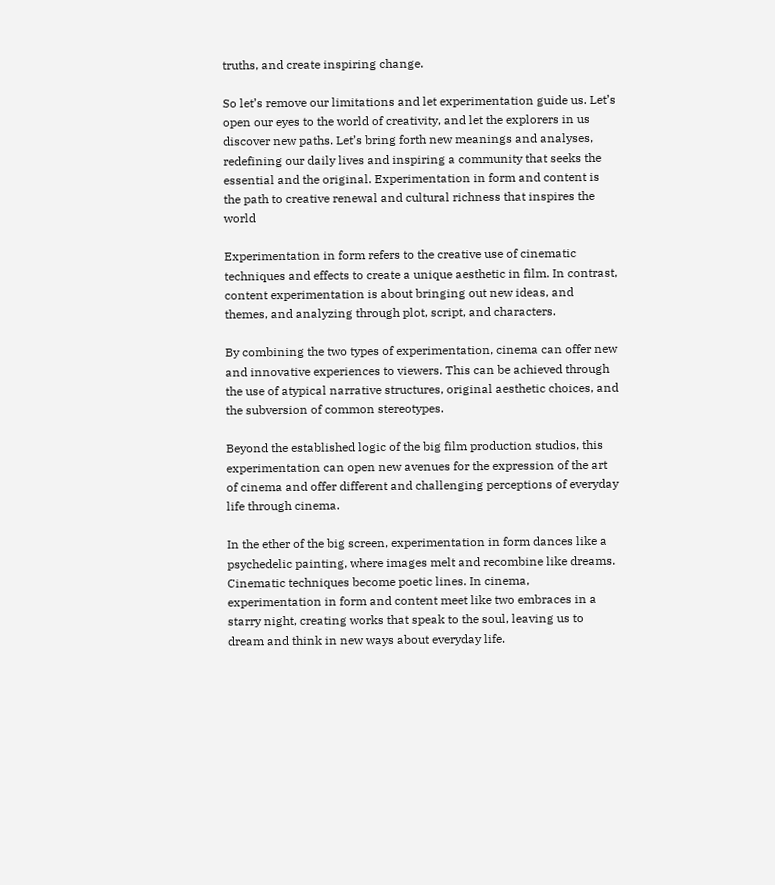truths, and create inspiring change.

So let’s remove our limitations and let experimentation guide us. Let’s open our eyes to the world of creativity, and let the explorers in us discover new paths. Let’s bring forth new meanings and analyses, redefining our daily lives and inspiring a community that seeks the essential and the original. Experimentation in form and content is the path to creative renewal and cultural richness that inspires the world

Experimentation in form refers to the creative use of cinematic techniques and effects to create a unique aesthetic in film. In contrast, content experimentation is about bringing out new ideas, and themes, and analyzing through plot, script, and characters.

By combining the two types of experimentation, cinema can offer new and innovative experiences to viewers. This can be achieved through the use of atypical narrative structures, original aesthetic choices, and the subversion of common stereotypes.

Beyond the established logic of the big film production studios, this experimentation can open new avenues for the expression of the art of cinema and offer different and challenging perceptions of everyday life through cinema.

In the ether of the big screen, experimentation in form dances like a psychedelic painting, where images melt and recombine like dreams. Cinematic techniques become poetic lines. In cinema, experimentation in form and content meet like two embraces in a starry night, creating works that speak to the soul, leaving us to dream and think in new ways about everyday life.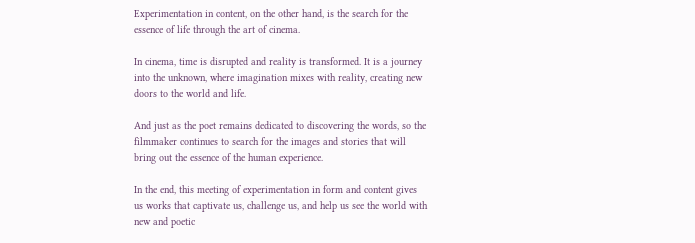Experimentation in content, on the other hand, is the search for the essence of life through the art of cinema.

In cinema, time is disrupted and reality is transformed. It is a journey into the unknown, where imagination mixes with reality, creating new doors to the world and life.

And just as the poet remains dedicated to discovering the words, so the filmmaker continues to search for the images and stories that will bring out the essence of the human experience.

In the end, this meeting of experimentation in form and content gives us works that captivate us, challenge us, and help us see the world with new and poetic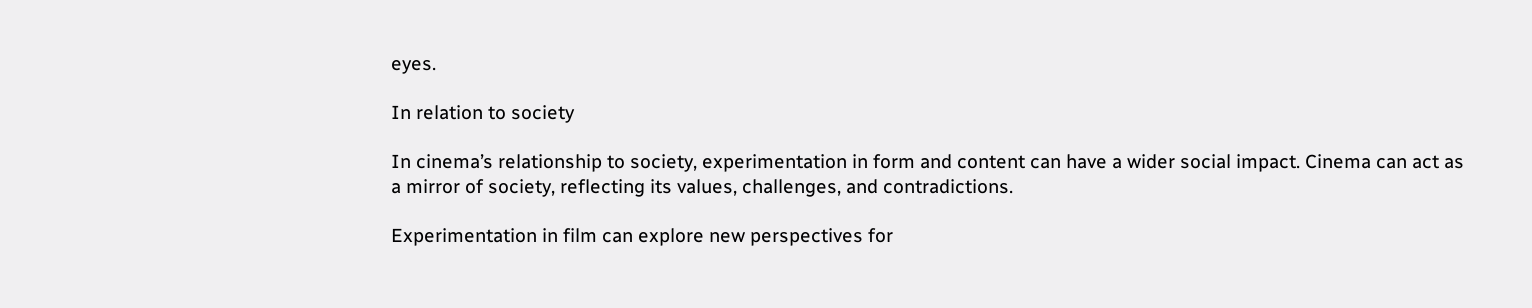eyes.

In relation to society

In cinema’s relationship to society, experimentation in form and content can have a wider social impact. Cinema can act as a mirror of society, reflecting its values, challenges, and contradictions.

Experimentation in film can explore new perspectives for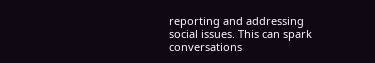reporting and addressing social issues. This can spark conversations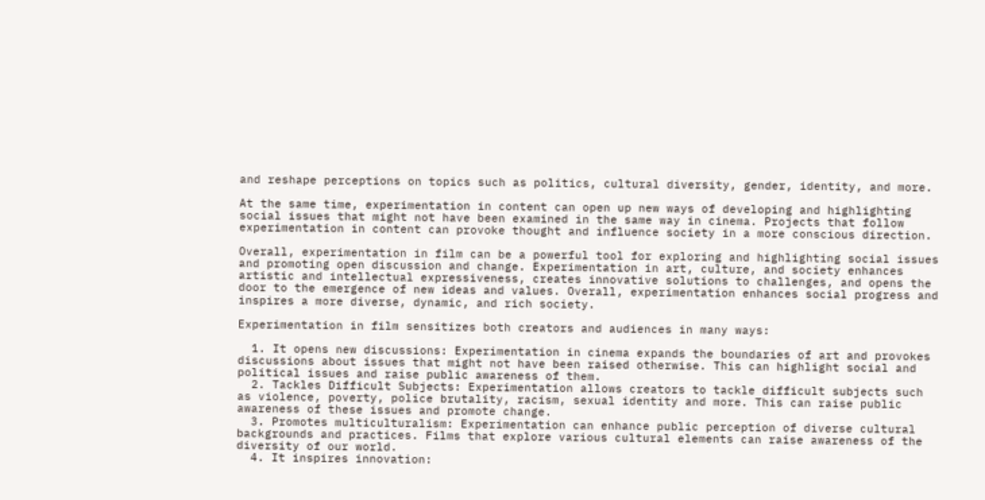and reshape perceptions on topics such as politics, cultural diversity, gender, identity, and more.

At the same time, experimentation in content can open up new ways of developing and highlighting social issues that might not have been examined in the same way in cinema. Projects that follow experimentation in content can provoke thought and influence society in a more conscious direction.

Overall, experimentation in film can be a powerful tool for exploring and highlighting social issues and promoting open discussion and change. Experimentation in art, culture, and society enhances artistic and intellectual expressiveness, creates innovative solutions to challenges, and opens the door to the emergence of new ideas and values. Overall, experimentation enhances social progress and inspires a more diverse, dynamic, and rich society.

Experimentation in film sensitizes both creators and audiences in many ways:

  1. It opens new discussions: Experimentation in cinema expands the boundaries of art and provokes discussions about issues that might not have been raised otherwise. This can highlight social and political issues and raise public awareness of them.
  2. Tackles Difficult Subjects: Experimentation allows creators to tackle difficult subjects such as violence, poverty, police brutality, racism, sexual identity and more. This can raise public awareness of these issues and promote change.
  3. Promotes multiculturalism: Experimentation can enhance public perception of diverse cultural backgrounds and practices. Films that explore various cultural elements can raise awareness of the diversity of our world.
  4. It inspires innovation: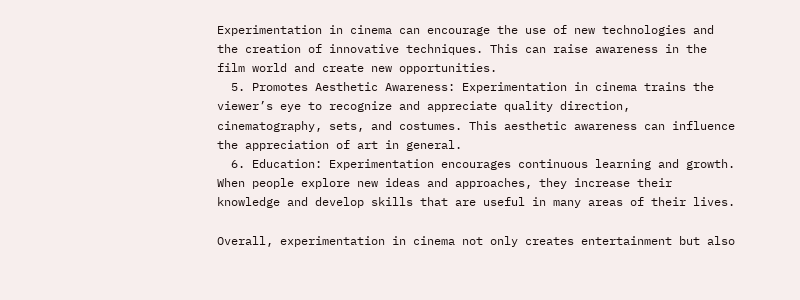Experimentation in cinema can encourage the use of new technologies and the creation of innovative techniques. This can raise awareness in the film world and create new opportunities.
  5. Promotes Aesthetic Awareness: Experimentation in cinema trains the viewer’s eye to recognize and appreciate quality direction, cinematography, sets, and costumes. This aesthetic awareness can influence the appreciation of art in general.
  6. Education: Experimentation encourages continuous learning and growth. When people explore new ideas and approaches, they increase their knowledge and develop skills that are useful in many areas of their lives.

Overall, experimentation in cinema not only creates entertainment but also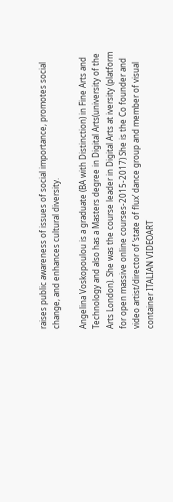raises public awareness of issues of social importance, promotes social change, and enhances cultural diversity.

Angelina Voskopoulou is a graduate (BA with Distinction) in Fine Arts and Technology and also has a Masters degree in Digital Arts(university of the Arts London). She was the course leader in Digital Arts at iversity (platform for open massive online courses-2015-2017) She is the Co founder and video artist/director of ‘state of flux’ dance group and member of visual container ITALIAN VIDEOART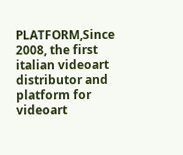PLATFORM,Since 2008, the first italian videoart distributor and platform for videoart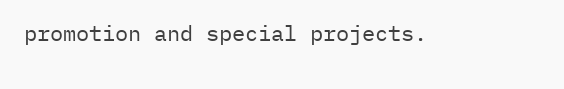promotion and special projects.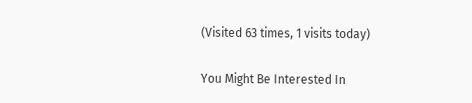(Visited 63 times, 1 visits today)

You Might Be Interested In